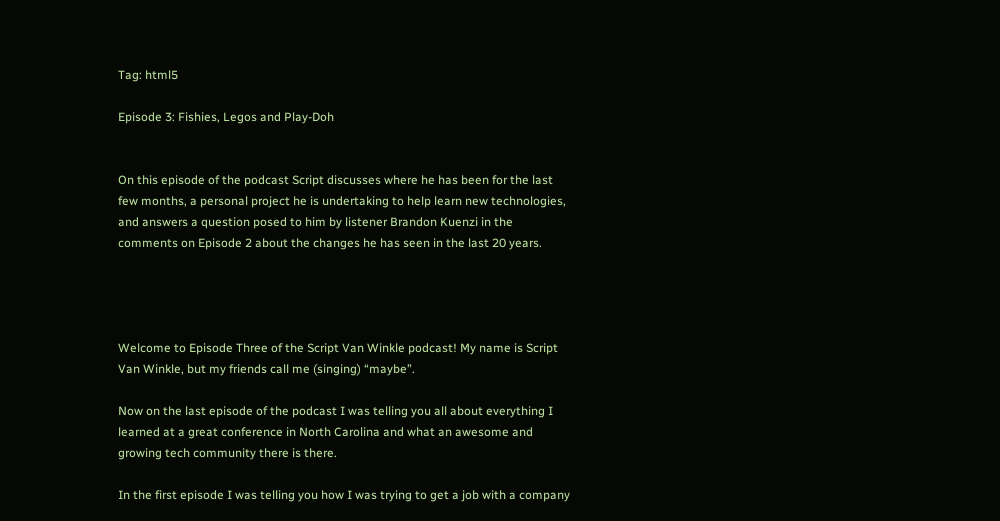Tag: html5

Episode 3: Fishies, Legos and Play-Doh


On this episode of the podcast Script discusses where he has been for the last few months, a personal project he is undertaking to help learn new technologies, and answers a question posed to him by listener Brandon Kuenzi in the comments on Episode 2 about the changes he has seen in the last 20 years.




Welcome to Episode Three of the Script Van Winkle podcast! My name is Script Van Winkle, but my friends call me (singing) “maybe”.

Now on the last episode of the podcast I was telling you all about everything I learned at a great conference in North Carolina and what an awesome and growing tech community there is there.

In the first episode I was telling you how I was trying to get a job with a company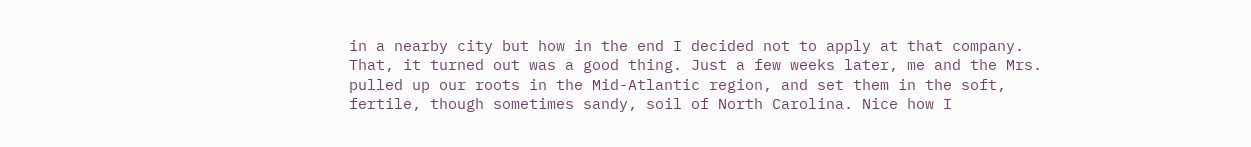in a nearby city but how in the end I decided not to apply at that company. That, it turned out was a good thing. Just a few weeks later, me and the Mrs. pulled up our roots in the Mid-Atlantic region, and set them in the soft, fertile, though sometimes sandy, soil of North Carolina. Nice how I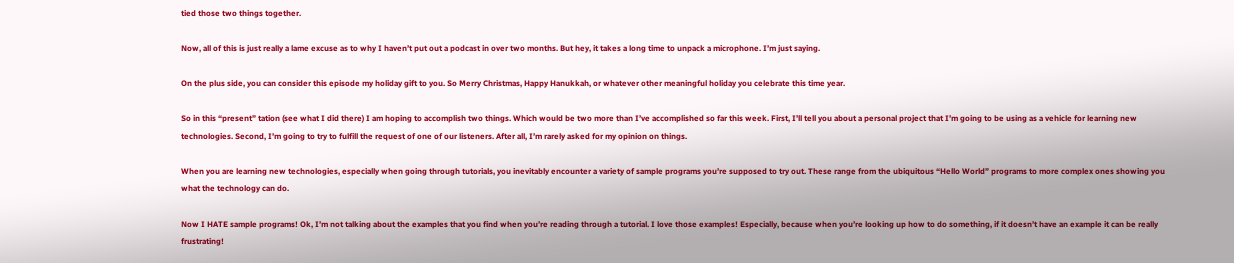tied those two things together.

Now, all of this is just really a lame excuse as to why I haven’t put out a podcast in over two months. But hey, it takes a long time to unpack a microphone. I’m just saying.

On the plus side, you can consider this episode my holiday gift to you. So Merry Christmas, Happy Hanukkah, or whatever other meaningful holiday you celebrate this time year.

So in this “present” tation (see what I did there) I am hoping to accomplish two things. Which would be two more than I’ve accomplished so far this week. First, I’ll tell you about a personal project that I’m going to be using as a vehicle for learning new technologies. Second, I’m going to try to fulfill the request of one of our listeners. After all, I’m rarely asked for my opinion on things.

When you are learning new technologies, especially when going through tutorials, you inevitably encounter a variety of sample programs you’re supposed to try out. These range from the ubiquitous “Hello World” programs to more complex ones showing you what the technology can do.

Now I HATE sample programs! Ok, I’m not talking about the examples that you find when you’re reading through a tutorial. I love those examples! Especially, because when you’re looking up how to do something, if it doesn’t have an example it can be really frustrating!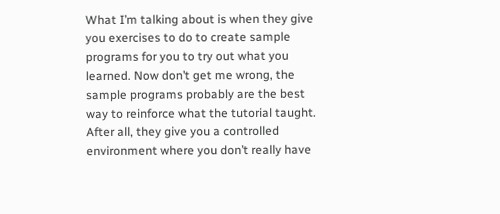What I’m talking about is when they give you exercises to do to create sample programs for you to try out what you learned. Now don’t get me wrong, the sample programs probably are the best way to reinforce what the tutorial taught. After all, they give you a controlled environment where you don’t really have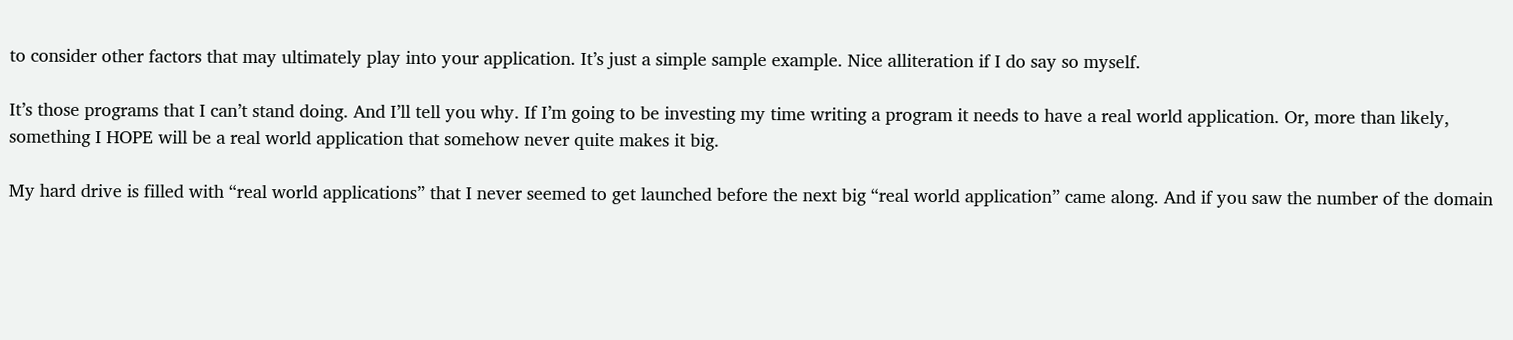to consider other factors that may ultimately play into your application. It’s just a simple sample example. Nice alliteration if I do say so myself.

It’s those programs that I can’t stand doing. And I’ll tell you why. If I’m going to be investing my time writing a program it needs to have a real world application. Or, more than likely, something I HOPE will be a real world application that somehow never quite makes it big.

My hard drive is filled with “real world applications” that I never seemed to get launched before the next big “real world application” came along. And if you saw the number of the domain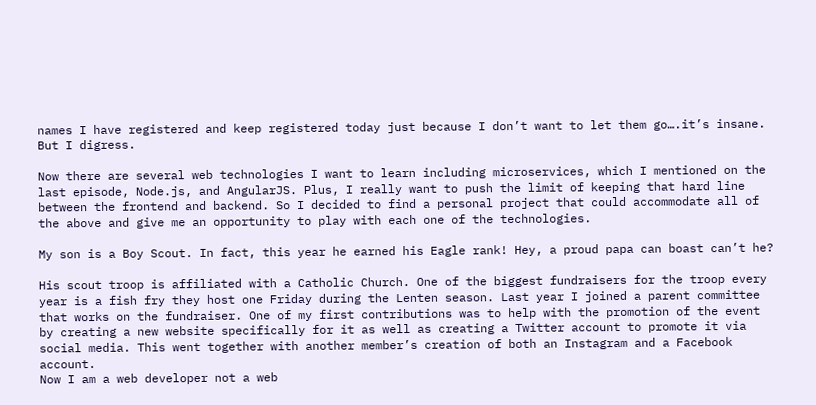names I have registered and keep registered today just because I don’t want to let them go….it’s insane. But I digress.

Now there are several web technologies I want to learn including microservices, which I mentioned on the last episode, Node.js, and AngularJS. Plus, I really want to push the limit of keeping that hard line between the frontend and backend. So I decided to find a personal project that could accommodate all of the above and give me an opportunity to play with each one of the technologies.

My son is a Boy Scout. In fact, this year he earned his Eagle rank! Hey, a proud papa can boast can’t he?

His scout troop is affiliated with a Catholic Church. One of the biggest fundraisers for the troop every year is a fish fry they host one Friday during the Lenten season. Last year I joined a parent committee that works on the fundraiser. One of my first contributions was to help with the promotion of the event by creating a new website specifically for it as well as creating a Twitter account to promote it via social media. This went together with another member’s creation of both an Instagram and a Facebook account.
Now I am a web developer not a web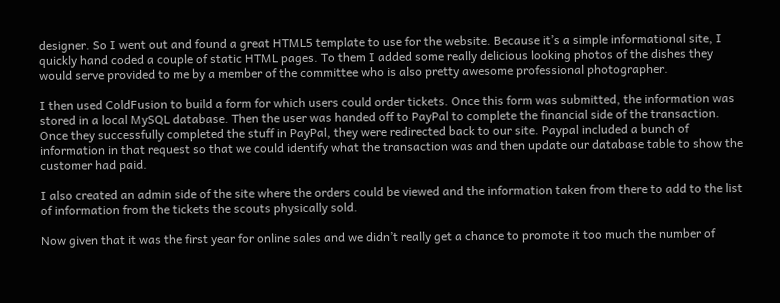designer. So I went out and found a great HTML5 template to use for the website. Because it’s a simple informational site, I quickly hand coded a couple of static HTML pages. To them I added some really delicious looking photos of the dishes they would serve provided to me by a member of the committee who is also pretty awesome professional photographer.

I then used ColdFusion to build a form for which users could order tickets. Once this form was submitted, the information was stored in a local MySQL database. Then the user was handed off to PayPal to complete the financial side of the transaction. Once they successfully completed the stuff in PayPal, they were redirected back to our site. Paypal included a bunch of information in that request so that we could identify what the transaction was and then update our database table to show the customer had paid.

I also created an admin side of the site where the orders could be viewed and the information taken from there to add to the list of information from the tickets the scouts physically sold.

Now given that it was the first year for online sales and we didn’t really get a chance to promote it too much the number of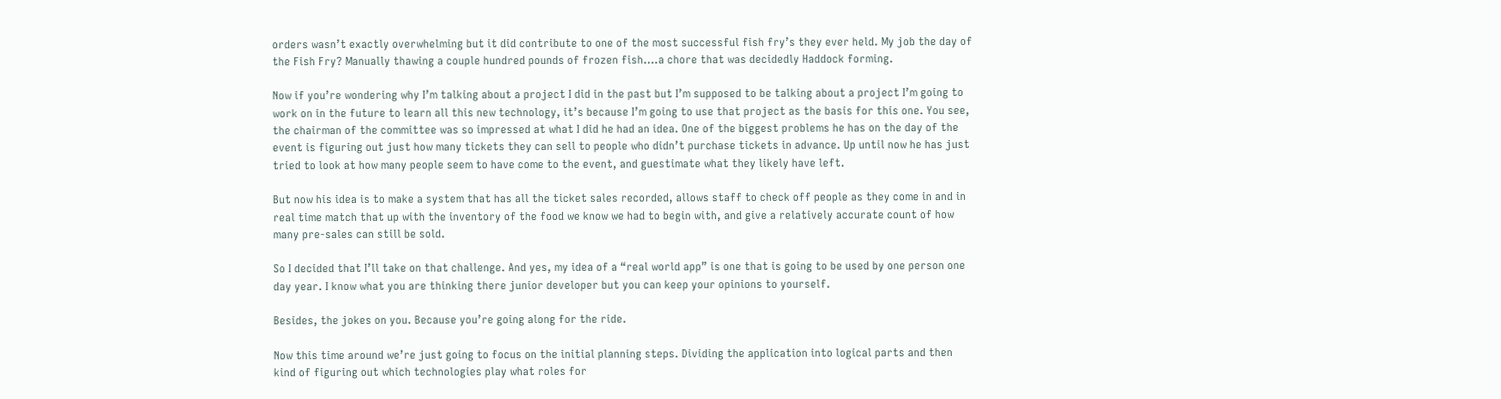orders wasn’t exactly overwhelming but it did contribute to one of the most successful fish fry’s they ever held. My job the day of the Fish Fry? Manually thawing a couple hundred pounds of frozen fish….a chore that was decidedly Haddock forming.

Now if you’re wondering why I’m talking about a project I did in the past but I’m supposed to be talking about a project I’m going to work on in the future to learn all this new technology, it’s because I’m going to use that project as the basis for this one. You see, the chairman of the committee was so impressed at what I did he had an idea. One of the biggest problems he has on the day of the event is figuring out just how many tickets they can sell to people who didn’t purchase tickets in advance. Up until now he has just tried to look at how many people seem to have come to the event, and guestimate what they likely have left.

But now his idea is to make a system that has all the ticket sales recorded, allows staff to check off people as they come in and in real time match that up with the inventory of the food we know we had to begin with, and give a relatively accurate count of how many pre-sales can still be sold.

So I decided that I’ll take on that challenge. And yes, my idea of a “real world app” is one that is going to be used by one person one day year. I know what you are thinking there junior developer but you can keep your opinions to yourself.

Besides, the jokes on you. Because you’re going along for the ride.

Now this time around we’re just going to focus on the initial planning steps. Dividing the application into logical parts and then kind of figuring out which technologies play what roles for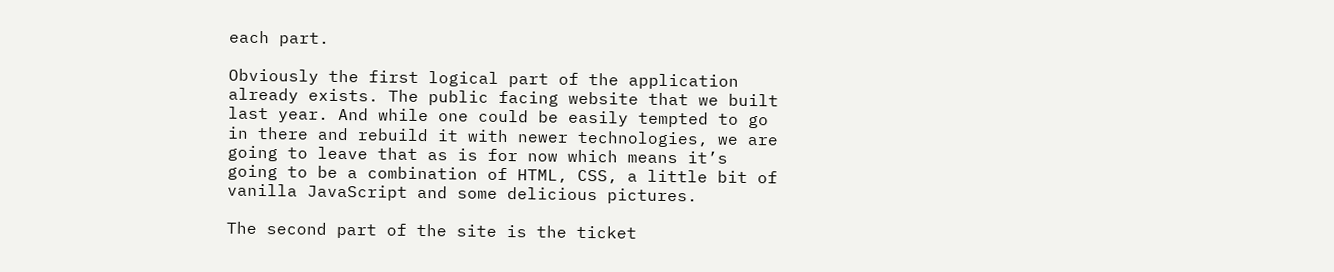each part.

Obviously the first logical part of the application already exists. The public facing website that we built last year. And while one could be easily tempted to go in there and rebuild it with newer technologies, we are going to leave that as is for now which means it’s going to be a combination of HTML, CSS, a little bit of vanilla JavaScript and some delicious pictures.

The second part of the site is the ticket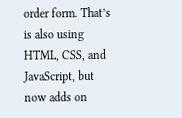order form. That’s is also using HTML, CSS, and JavaScript, but now adds on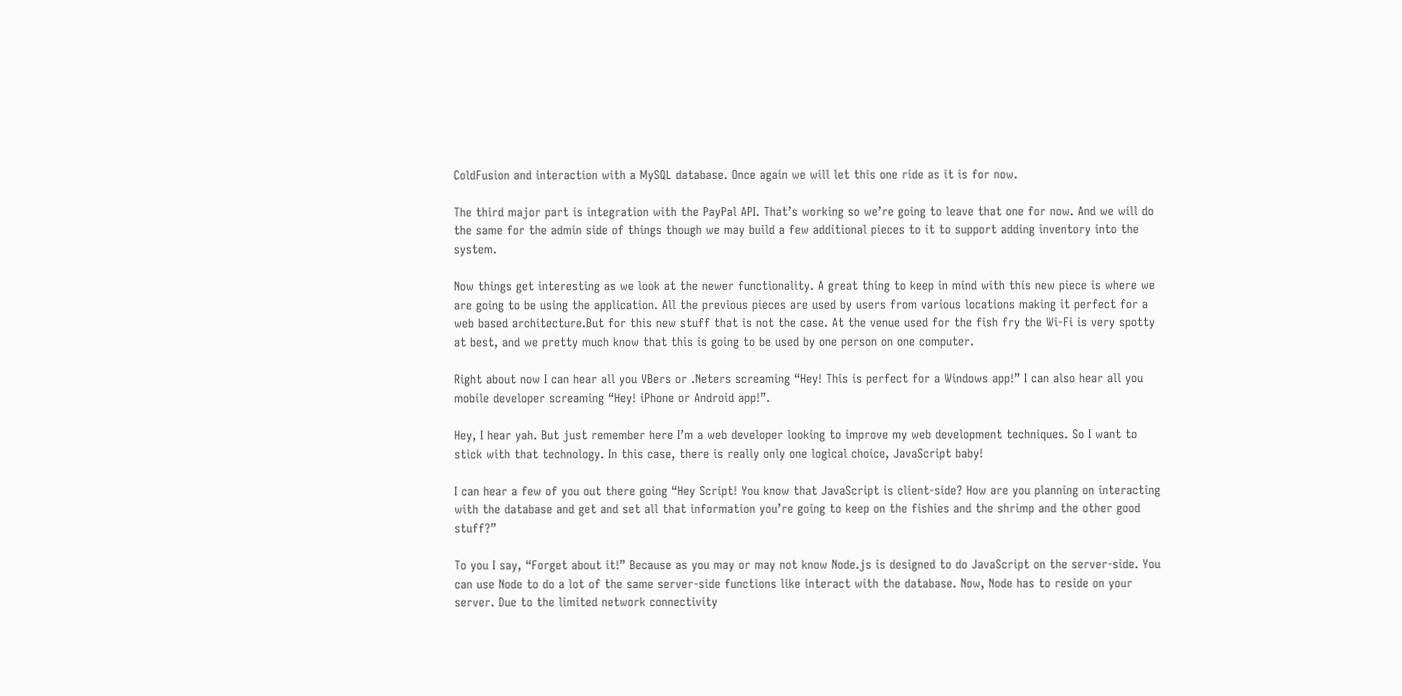ColdFusion and interaction with a MySQL database. Once again we will let this one ride as it is for now.

The third major part is integration with the PayPal API. That’s working so we’re going to leave that one for now. And we will do the same for the admin side of things though we may build a few additional pieces to it to support adding inventory into the system.

Now things get interesting as we look at the newer functionality. A great thing to keep in mind with this new piece is where we are going to be using the application. All the previous pieces are used by users from various locations making it perfect for a web based architecture.But for this new stuff that is not the case. At the venue used for the fish fry the Wi-Fi is very spotty at best, and we pretty much know that this is going to be used by one person on one computer.

Right about now I can hear all you VBers or .Neters screaming “Hey! This is perfect for a Windows app!” I can also hear all you mobile developer screaming “Hey! iPhone or Android app!”.

Hey, I hear yah. But just remember here I’m a web developer looking to improve my web development techniques. So I want to stick with that technology. In this case, there is really only one logical choice, JavaScript baby!

I can hear a few of you out there going “Hey Script! You know that JavaScript is client-side? How are you planning on interacting with the database and get and set all that information you’re going to keep on the fishies and the shrimp and the other good stuff?”

To you I say, “Forget about it!” Because as you may or may not know Node.js is designed to do JavaScript on the server-side. You can use Node to do a lot of the same server-side functions like interact with the database. Now, Node has to reside on your server. Due to the limited network connectivity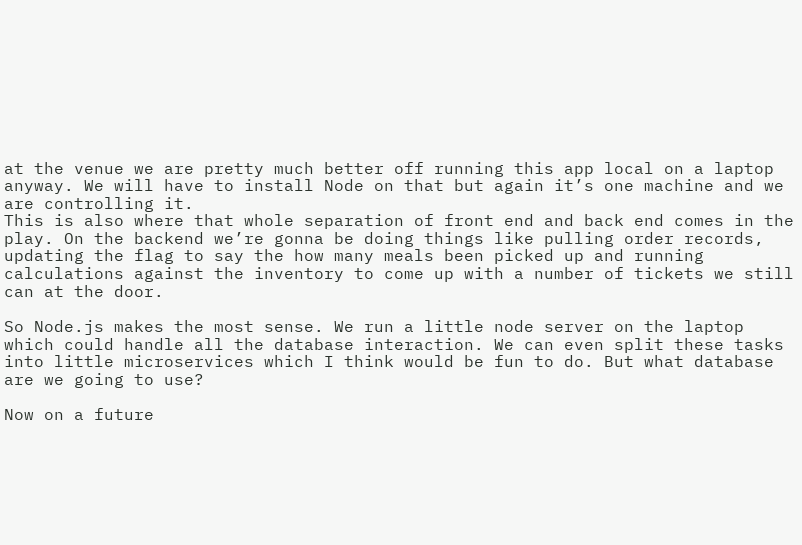at the venue we are pretty much better off running this app local on a laptop anyway. We will have to install Node on that but again it’s one machine and we are controlling it.
This is also where that whole separation of front end and back end comes in the play. On the backend we’re gonna be doing things like pulling order records, updating the flag to say the how many meals been picked up and running calculations against the inventory to come up with a number of tickets we still can at the door.

So Node.js makes the most sense. We run a little node server on the laptop which could handle all the database interaction. We can even split these tasks into little microservices which I think would be fun to do. But what database are we going to use?

Now on a future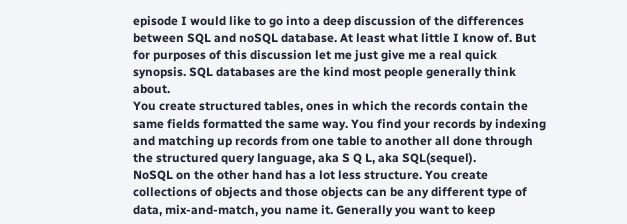episode I would like to go into a deep discussion of the differences between SQL and noSQL database. At least what little I know of. But for purposes of this discussion let me just give me a real quick synopsis. SQL databases are the kind most people generally think about.
You create structured tables, ones in which the records contain the same fields formatted the same way. You find your records by indexing and matching up records from one table to another all done through the structured query language, aka S Q L, aka SQL(sequel).
NoSQL on the other hand has a lot less structure. You create collections of objects and those objects can be any different type of data, mix-and-match, you name it. Generally you want to keep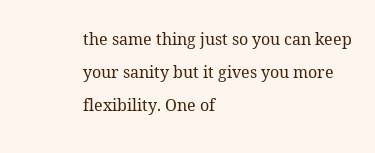the same thing just so you can keep your sanity but it gives you more flexibility. One of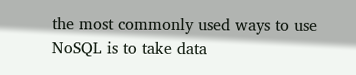the most commonly used ways to use NoSQL is to take data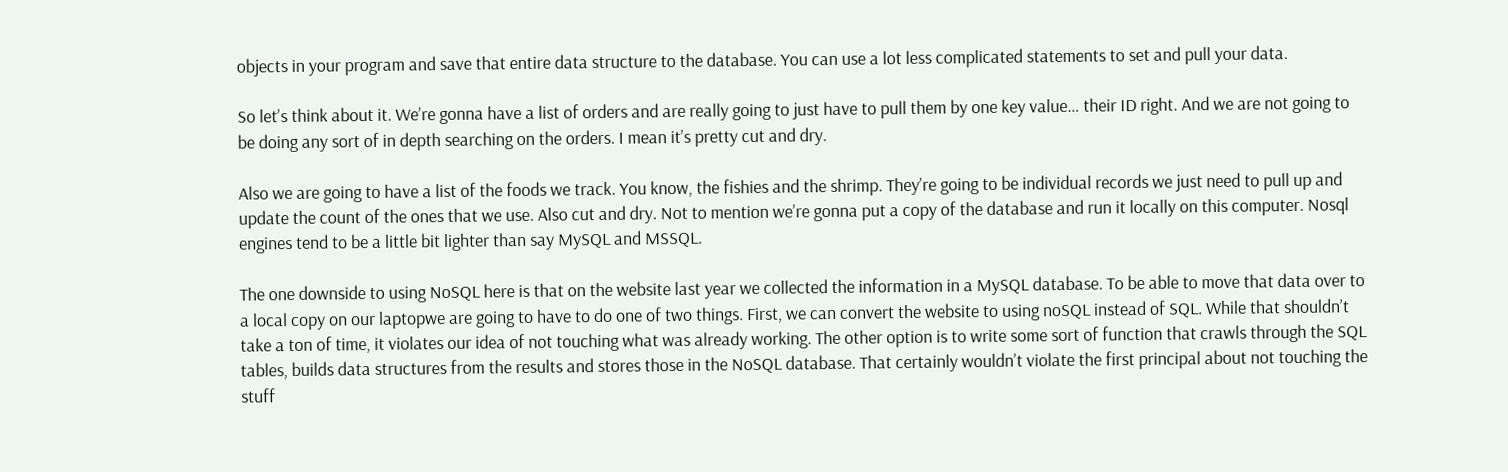objects in your program and save that entire data structure to the database. You can use a lot less complicated statements to set and pull your data.

So let’s think about it. We’re gonna have a list of orders and are really going to just have to pull them by one key value… their ID right. And we are not going to be doing any sort of in depth searching on the orders. I mean it’s pretty cut and dry.

Also we are going to have a list of the foods we track. You know, the fishies and the shrimp. They’re going to be individual records we just need to pull up and update the count of the ones that we use. Also cut and dry. Not to mention we’re gonna put a copy of the database and run it locally on this computer. Nosql engines tend to be a little bit lighter than say MySQL and MSSQL.

The one downside to using NoSQL here is that on the website last year we collected the information in a MySQL database. To be able to move that data over to a local copy on our laptopwe are going to have to do one of two things. First, we can convert the website to using noSQL instead of SQL. While that shouldn’t take a ton of time, it violates our idea of not touching what was already working. The other option is to write some sort of function that crawls through the SQL tables, builds data structures from the results and stores those in the NoSQL database. That certainly wouldn’t violate the first principal about not touching the stuff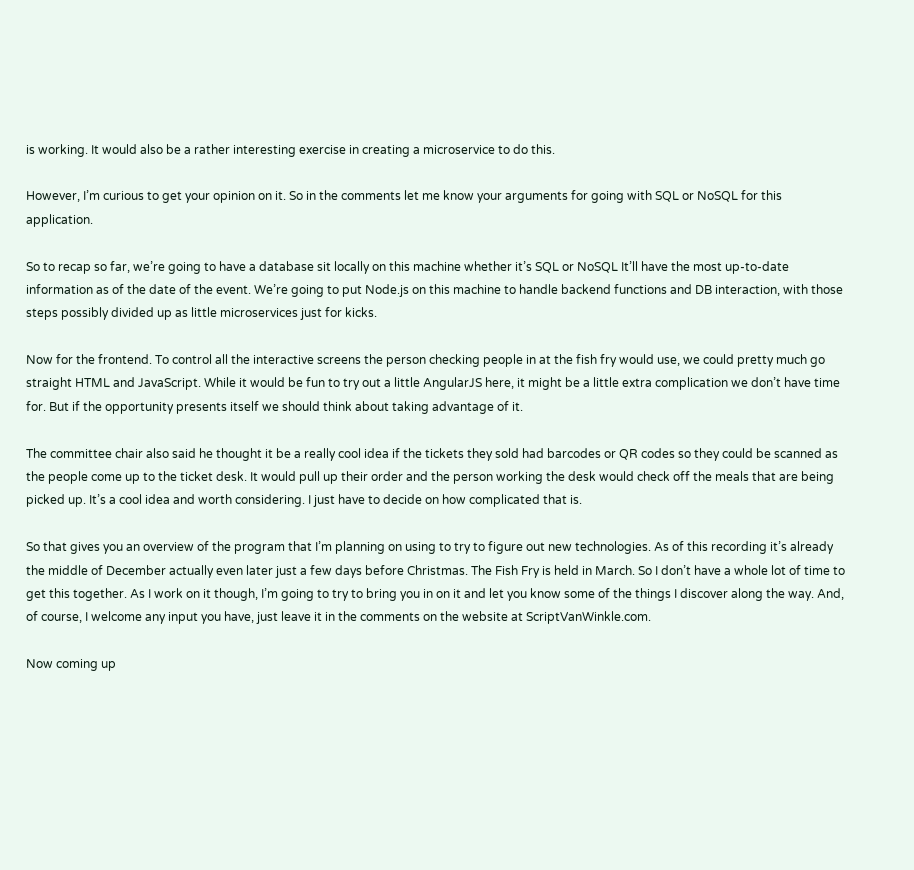is working. It would also be a rather interesting exercise in creating a microservice to do this.

However, I’m curious to get your opinion on it. So in the comments let me know your arguments for going with SQL or NoSQL for this application.

So to recap so far, we’re going to have a database sit locally on this machine whether it’s SQL or NoSQL It’ll have the most up-to-date information as of the date of the event. We’re going to put Node.js on this machine to handle backend functions and DB interaction, with those steps possibly divided up as little microservices just for kicks.

Now for the frontend. To control all the interactive screens the person checking people in at the fish fry would use, we could pretty much go straight HTML and JavaScript. While it would be fun to try out a little AngularJS here, it might be a little extra complication we don’t have time for. But if the opportunity presents itself we should think about taking advantage of it.

The committee chair also said he thought it be a really cool idea if the tickets they sold had barcodes or QR codes so they could be scanned as the people come up to the ticket desk. It would pull up their order and the person working the desk would check off the meals that are being picked up. It’s a cool idea and worth considering. I just have to decide on how complicated that is.

So that gives you an overview of the program that I’m planning on using to try to figure out new technologies. As of this recording it’s already the middle of December actually even later just a few days before Christmas. The Fish Fry is held in March. So I don’t have a whole lot of time to get this together. As I work on it though, I’m going to try to bring you in on it and let you know some of the things I discover along the way. And, of course, I welcome any input you have, just leave it in the comments on the website at ScriptVanWinkle.com.

Now coming up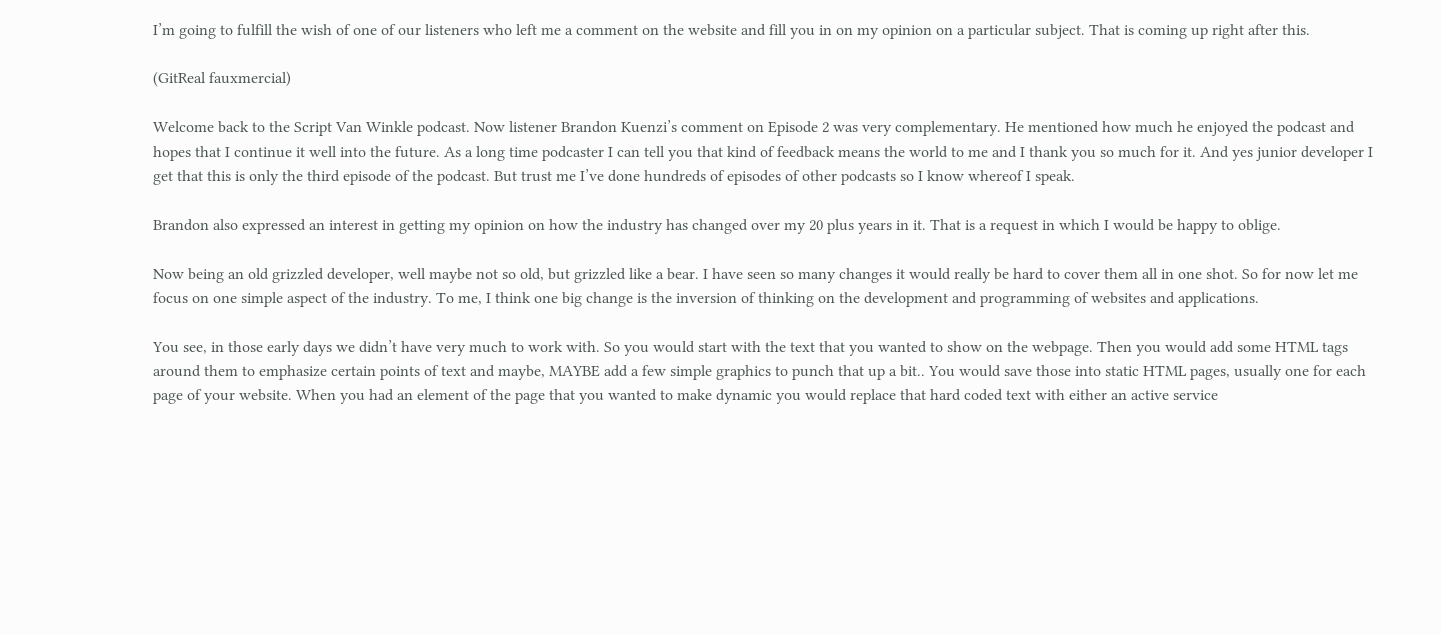I’m going to fulfill the wish of one of our listeners who left me a comment on the website and fill you in on my opinion on a particular subject. That is coming up right after this.

(GitReal fauxmercial)

Welcome back to the Script Van Winkle podcast. Now listener Brandon Kuenzi’s comment on Episode 2 was very complementary. He mentioned how much he enjoyed the podcast and hopes that I continue it well into the future. As a long time podcaster I can tell you that kind of feedback means the world to me and I thank you so much for it. And yes junior developer I get that this is only the third episode of the podcast. But trust me I’ve done hundreds of episodes of other podcasts so I know whereof I speak.

Brandon also expressed an interest in getting my opinion on how the industry has changed over my 20 plus years in it. That is a request in which I would be happy to oblige.

Now being an old grizzled developer, well maybe not so old, but grizzled like a bear. I have seen so many changes it would really be hard to cover them all in one shot. So for now let me focus on one simple aspect of the industry. To me, I think one big change is the inversion of thinking on the development and programming of websites and applications.

You see, in those early days we didn’t have very much to work with. So you would start with the text that you wanted to show on the webpage. Then you would add some HTML tags around them to emphasize certain points of text and maybe, MAYBE add a few simple graphics to punch that up a bit.. You would save those into static HTML pages, usually one for each page of your website. When you had an element of the page that you wanted to make dynamic you would replace that hard coded text with either an active service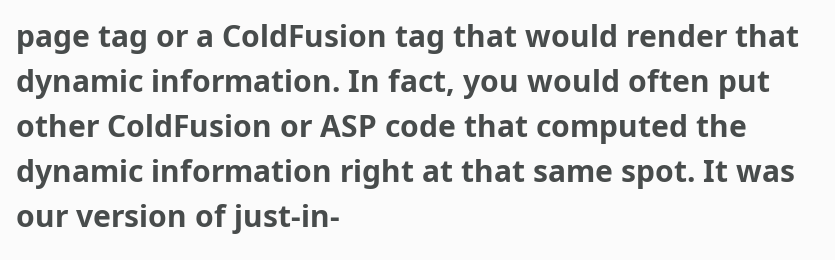page tag or a ColdFusion tag that would render that dynamic information. In fact, you would often put other ColdFusion or ASP code that computed the dynamic information right at that same spot. It was our version of just-in-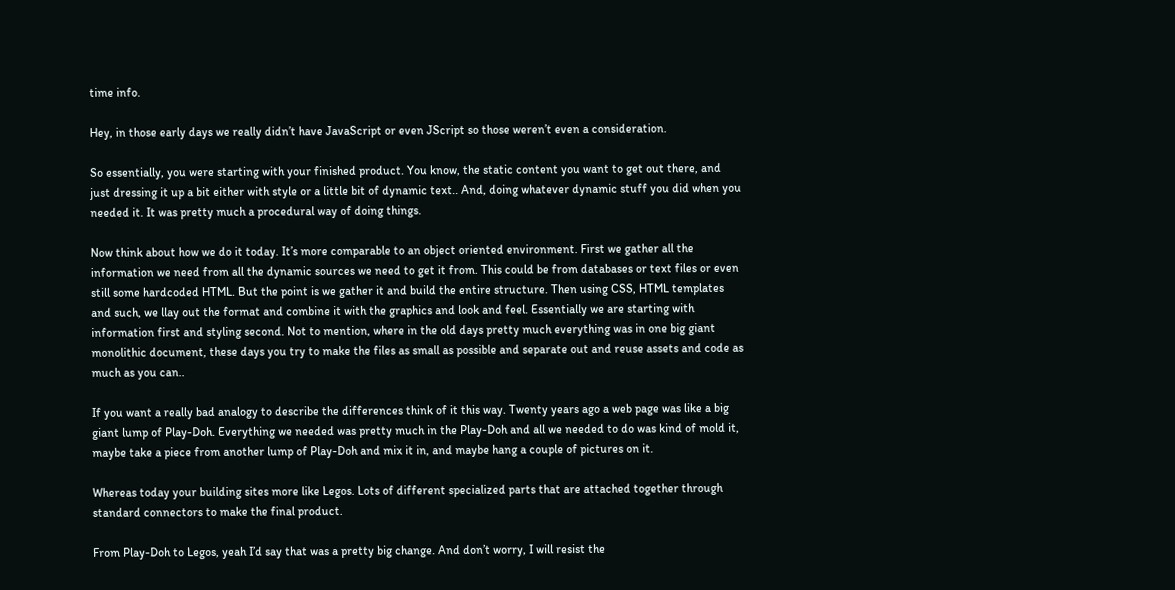time info.

Hey, in those early days we really didn’t have JavaScript or even JScript so those weren’t even a consideration.

So essentially, you were starting with your finished product. You know, the static content you want to get out there, and just dressing it up a bit either with style or a little bit of dynamic text.. And, doing whatever dynamic stuff you did when you needed it. It was pretty much a procedural way of doing things.

Now think about how we do it today. It’s more comparable to an object oriented environment. First we gather all the information we need from all the dynamic sources we need to get it from. This could be from databases or text files or even still some hardcoded HTML. But the point is we gather it and build the entire structure. Then using CSS, HTML templates and such, we llay out the format and combine it with the graphics and look and feel. Essentially we are starting with information first and styling second. Not to mention, where in the old days pretty much everything was in one big giant monolithic document, these days you try to make the files as small as possible and separate out and reuse assets and code as much as you can..

If you want a really bad analogy to describe the differences think of it this way. Twenty years ago a web page was like a big giant lump of Play-Doh. Everything we needed was pretty much in the Play-Doh and all we needed to do was kind of mold it, maybe take a piece from another lump of Play-Doh and mix it in, and maybe hang a couple of pictures on it.

Whereas today your building sites more like Legos. Lots of different specialized parts that are attached together through standard connectors to make the final product.

From Play-Doh to Legos, yeah I’d say that was a pretty big change. And don’t worry, I will resist the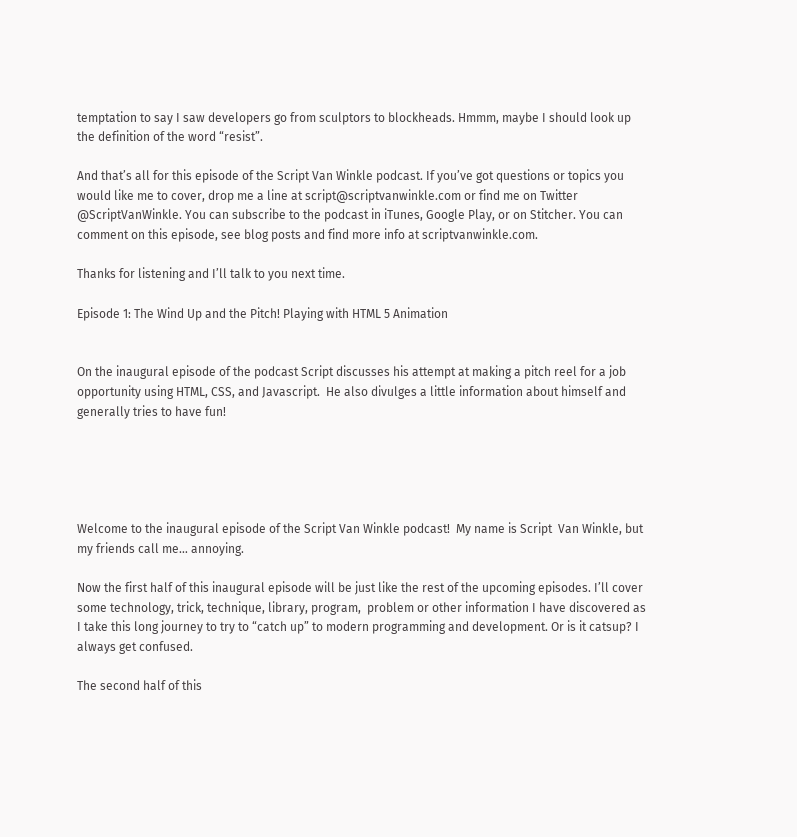temptation to say I saw developers go from sculptors to blockheads. Hmmm, maybe I should look up the definition of the word “resist”.

And that’s all for this episode of the Script Van Winkle podcast. If you’ve got questions or topics you would like me to cover, drop me a line at script@scriptvanwinkle.com or find me on Twitter @ScriptVanWinkle. You can subscribe to the podcast in iTunes, Google Play, or on Stitcher. You can comment on this episode, see blog posts and find more info at scriptvanwinkle.com.

Thanks for listening and I’ll talk to you next time.

Episode 1: The Wind Up and the Pitch! Playing with HTML 5 Animation


On the inaugural episode of the podcast Script discusses his attempt at making a pitch reel for a job opportunity using HTML, CSS, and Javascript.  He also divulges a little information about himself and generally tries to have fun!





Welcome to the inaugural episode of the Script Van Winkle podcast!  My name is Script  Van Winkle, but my friends call me… annoying.

Now the first half of this inaugural episode will be just like the rest of the upcoming episodes. I’ll cover some technology, trick, technique, library, program,  problem or other information I have discovered as I take this long journey to try to “catch up” to modern programming and development. Or is it catsup? I always get confused.

The second half of this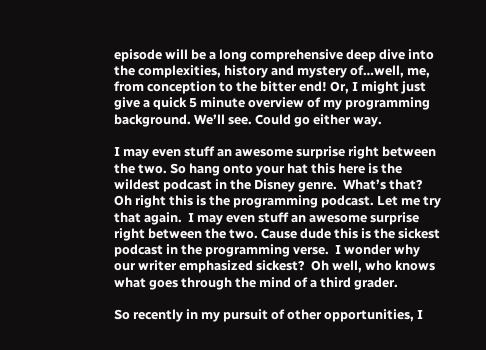episode will be a long comprehensive deep dive into the complexities, history and mystery of…well, me,  from conception to the bitter end! Or, I might just give a quick 5 minute overview of my programming background. We’ll see. Could go either way.

I may even stuff an awesome surprise right between the two. So hang onto your hat this here is the wildest podcast in the Disney genre.  What’s that? Oh right this is the programming podcast. Let me try that again.  I may even stuff an awesome surprise right between the two. Cause dude this is the sickest podcast in the programming verse.  I wonder why our writer emphasized sickest?  Oh well, who knows what goes through the mind of a third grader.

So recently in my pursuit of other opportunities, I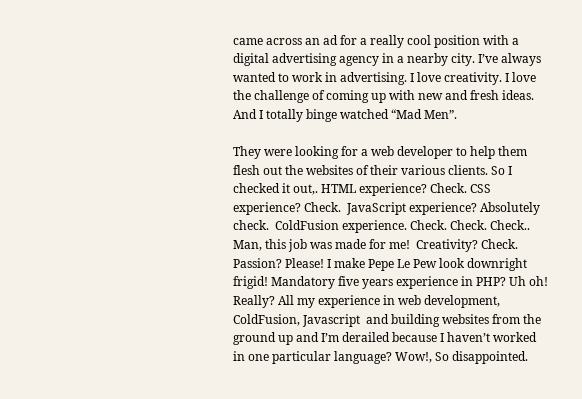came across an ad for a really cool position with a digital advertising agency in a nearby city. I’ve always wanted to work in advertising. I love creativity. I love the challenge of coming up with new and fresh ideas. And I totally binge watched “Mad Men”.

They were looking for a web developer to help them flesh out the websites of their various clients. So I checked it out,. HTML experience? Check. CSS experience? Check.  JavaScript experience? Absolutely check.  ColdFusion experience. Check. Check. Check..  Man, this job was made for me!  Creativity? Check. Passion? Please! I make Pepe Le Pew look downright frigid! Mandatory five years experience in PHP? Uh oh!  Really? All my experience in web development, ColdFusion, Javascript  and building websites from the ground up and I’m derailed because I haven’t worked in one particular language? Wow!, So disappointed.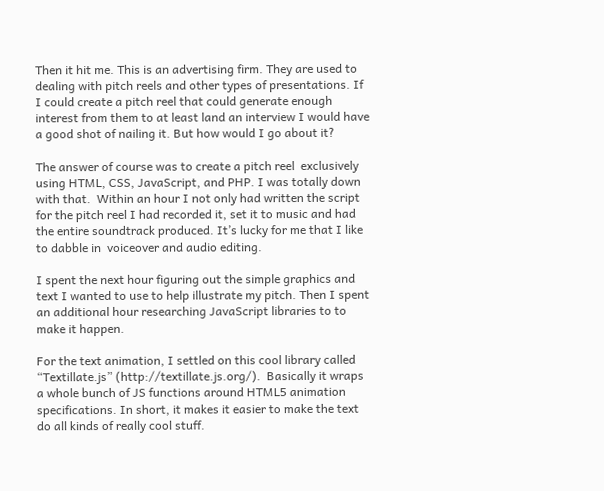Then it hit me. This is an advertising firm. They are used to dealing with pitch reels and other types of presentations. If I could create a pitch reel that could generate enough interest from them to at least land an interview I would have a good shot of nailing it. But how would I go about it?

The answer of course was to create a pitch reel  exclusively using HTML, CSS, JavaScript, and PHP. I was totally down with that.  Within an hour I not only had written the script for the pitch reel I had recorded it, set it to music and had the entire soundtrack produced. It’s lucky for me that I like to dabble in  voiceover and audio editing.

I spent the next hour figuring out the simple graphics and text I wanted to use to help illustrate my pitch. Then I spent an additional hour researching JavaScript libraries to to make it happen.

For the text animation, I settled on this cool library called “Textillate.js” (http://textillate.js.org/).  Basically it wraps a whole bunch of JS functions around HTML5 animation specifications. In short, it makes it easier to make the text do all kinds of really cool stuff.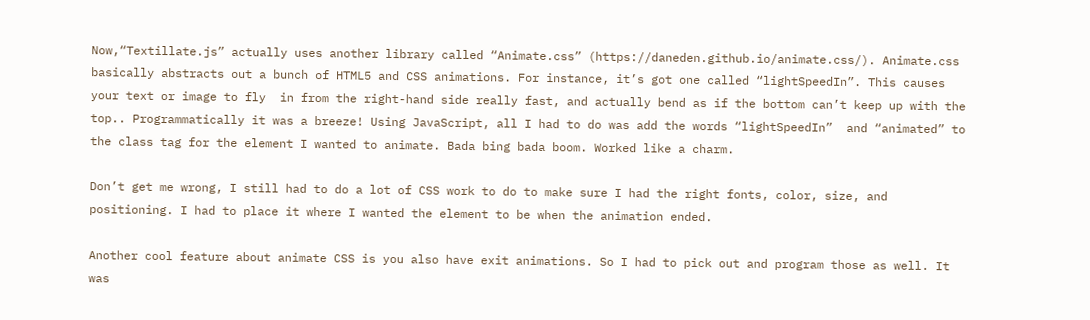Now,“Textillate.js” actually uses another library called “Animate.css” (https://daneden.github.io/animate.css/). Animate.css basically abstracts out a bunch of HTML5 and CSS animations. For instance, it’s got one called “lightSpeedIn”. This causes your text or image to fly  in from the right-hand side really fast, and actually bend as if the bottom can’t keep up with the top.. Programmatically it was a breeze! Using JavaScript, all I had to do was add the words “lightSpeedIn”  and “animated” to the class tag for the element I wanted to animate. Bada bing bada boom. Worked like a charm.

Don’t get me wrong, I still had to do a lot of CSS work to do to make sure I had the right fonts, color, size, and positioning. I had to place it where I wanted the element to be when the animation ended.

Another cool feature about animate CSS is you also have exit animations. So I had to pick out and program those as well. It was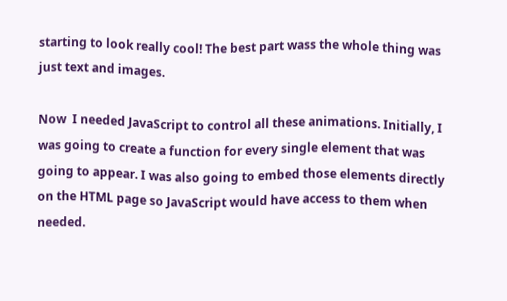starting to look really cool! The best part wass the whole thing was just text and images.

Now  I needed JavaScript to control all these animations. Initially, I was going to create a function for every single element that was going to appear. I was also going to embed those elements directly on the HTML page so JavaScript would have access to them when needed.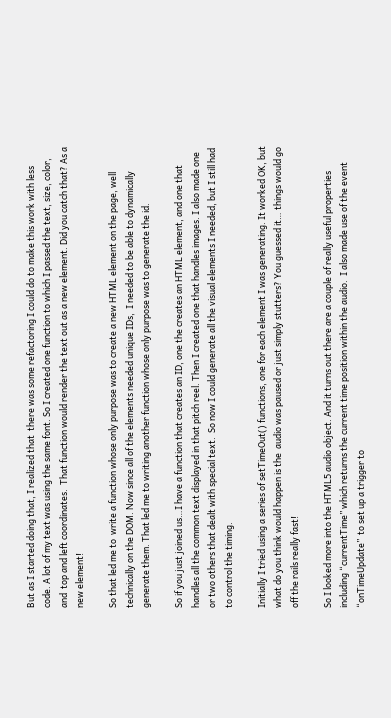But as I started doing that, I realized that  there was some refactoring I could do to make this work with less code. A lot of my text was using the same font. So I created one function to which I passed the text, size, color, and  top and left coordinates.  That function would render the text out as a new element. Did you catch that? As a new element!

So that led me to  write a function whose only purpose was to create a new HTML element on the page, well technically on the DOM. Now since all of the elements needed unique IDs,  I needed to be able to dynamically generate them. That led me to writing another function whose only purpose was to generate the id.

So if you just joined us…I have a function that creates an ID, one the creates an HTML element, and one that handles all the common text displayed in that pitch reel. Then I created one that handles images. I also made one or two others that dealt with special text.  So now I could generate all the visual elements I needed, but I still had to control the timing.

Initially I tried using a series of setTimeOut() functions, one for each element I was generating. It worked OK, but what do you think would happen is the  audio was paused or just simply stutters? You guessed it… things would go off the rails really fast!

So I looked more into the HTML5 audio object. And it turns out there are a couple of really useful properties including “currentTime” which returns the current time position within the audio.  I also made use of the event “onTimeUpdate”  to set up a trigger to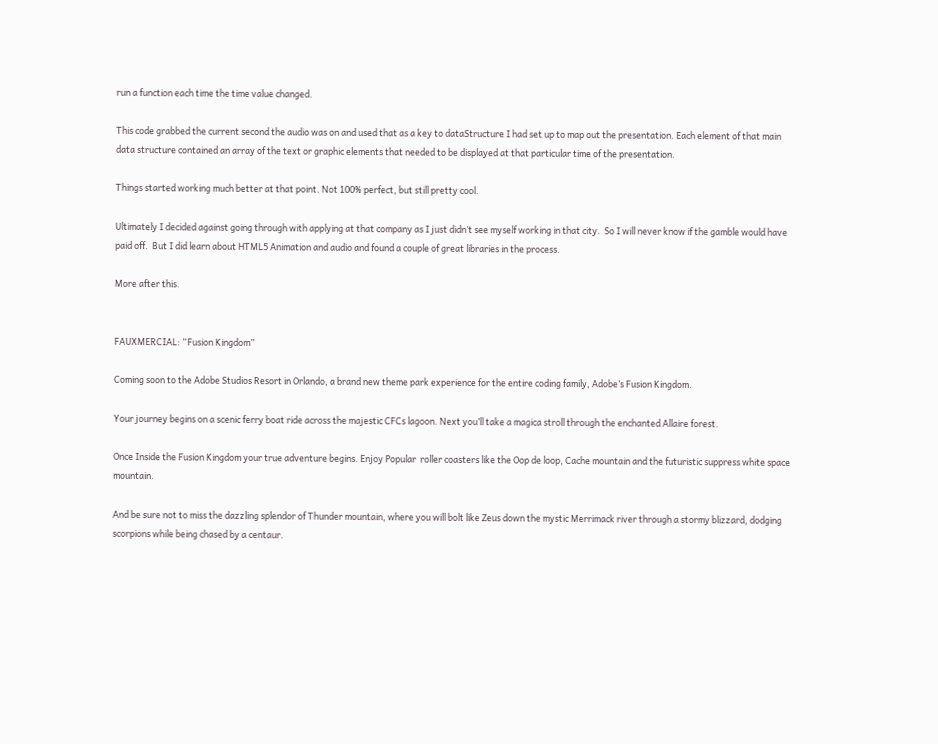run a function each time the time value changed.

This code grabbed the current second the audio was on and used that as a key to dataStructure I had set up to map out the presentation. Each element of that main data structure contained an array of the text or graphic elements that needed to be displayed at that particular time of the presentation.

Things started working much better at that point. Not 100% perfect, but still pretty cool.

Ultimately I decided against going through with applying at that company as I just didn’t see myself working in that city.  So I will never know if the gamble would have paid off.  But I did learn about HTML5 Animation and audio and found a couple of great libraries in the process.

More after this.


FAUXMERCIAL: “Fusion Kingdom”

Coming soon to the Adobe Studios Resort in Orlando, a brand new theme park experience for the entire coding family, Adobe’s Fusion Kingdom.

Your journey begins on a scenic ferry boat ride across the majestic CFCs lagoon. Next you’ll take a magica stroll through the enchanted Allaire forest.

Once Inside the Fusion Kingdom your true adventure begins. Enjoy Popular  roller coasters like the Oop de loop, Cache mountain and the futuristic suppress white space mountain.

And be sure not to miss the dazzling splendor of Thunder mountain, where you will bolt like Zeus down the mystic Merrimack river through a stormy blizzard, dodging scorpions while being chased by a centaur.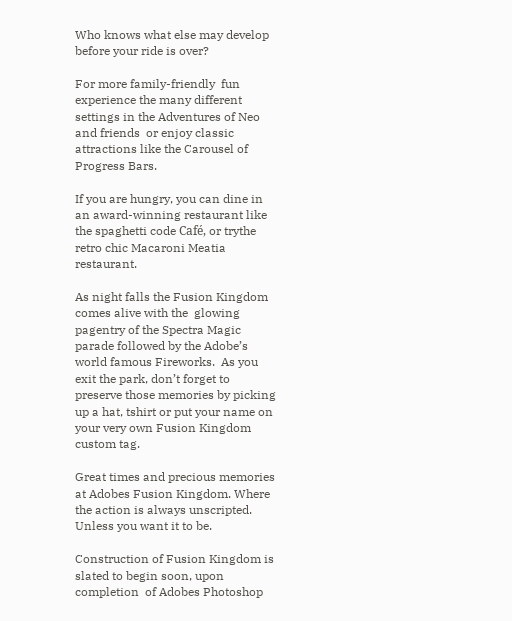Who knows what else may develop before your ride is over?

For more family-friendly  fun experience the many different settings in the Adventures of Neo and friends  or enjoy classic attractions like the Carousel of Progress Bars.

If you are hungry, you can dine in an award-winning restaurant like the spaghetti code Café, or trythe retro chic Macaroni Meatia restaurant.

As night falls the Fusion Kingdom comes alive with the  glowing pagentry of the Spectra Magic parade followed by the Adobe’s world famous Fireworks.  As you exit the park, don’t forget to preserve those memories by picking up a hat, tshirt or put your name on your very own Fusion Kingdom custom tag.

Great times and precious memories at Adobes Fusion Kingdom. Where the action is always unscripted.  Unless you want it to be.

Construction of Fusion Kingdom is slated to begin soon, upon completion  of Adobes Photoshop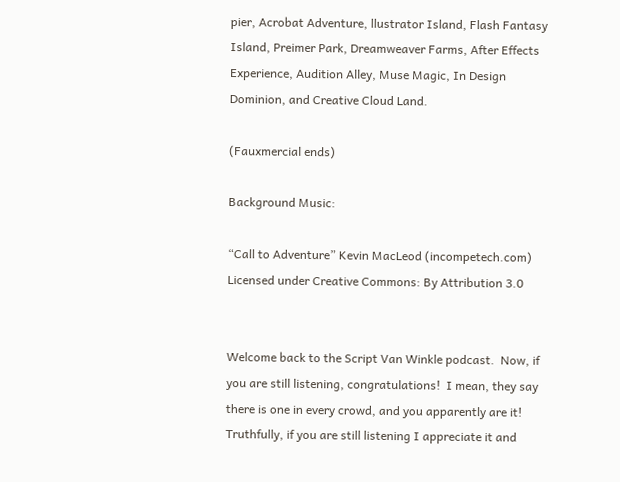pier, Acrobat Adventure, llustrator Island, Flash Fantasy Island, Preimer Park, Dreamweaver Farms, After Effects Experience, Audition Alley, Muse Magic, In Design Dominion, and Creative Cloud Land.

(Fauxmercial ends)

Background Music:

“Call to Adventure” Kevin MacLeod (incompetech.com)
Licensed under Creative Commons: By Attribution 3.0


Welcome back to the Script Van Winkle podcast.  Now, if you are still listening, congratulations!  I mean, they say there is one in every crowd, and you apparently are it!  Truthfully, if you are still listening I appreciate it and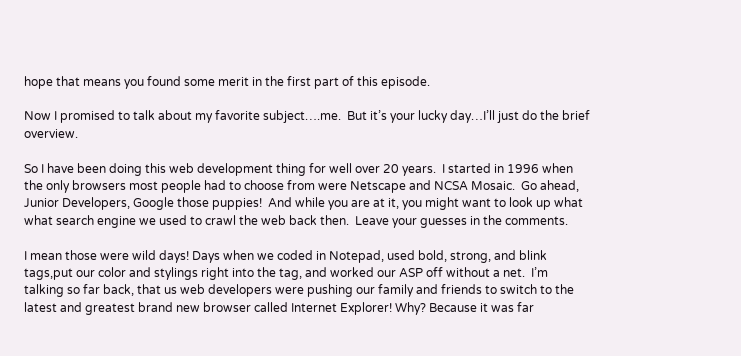hope that means you found some merit in the first part of this episode.

Now I promised to talk about my favorite subject….me.  But it’s your lucky day…I’ll just do the brief overview.

So I have been doing this web development thing for well over 20 years.  I started in 1996 when the only browsers most people had to choose from were Netscape and NCSA Mosaic.  Go ahead, Junior Developers, Google those puppies!  And while you are at it, you might want to look up what what search engine we used to crawl the web back then.  Leave your guesses in the comments.

I mean those were wild days! Days when we coded in Notepad, used bold, strong, and blink tags,put our color and stylings right into the tag, and worked our ASP off without a net.  I’m talking so far back, that us web developers were pushing our family and friends to switch to the latest and greatest brand new browser called Internet Explorer! Why? Because it was far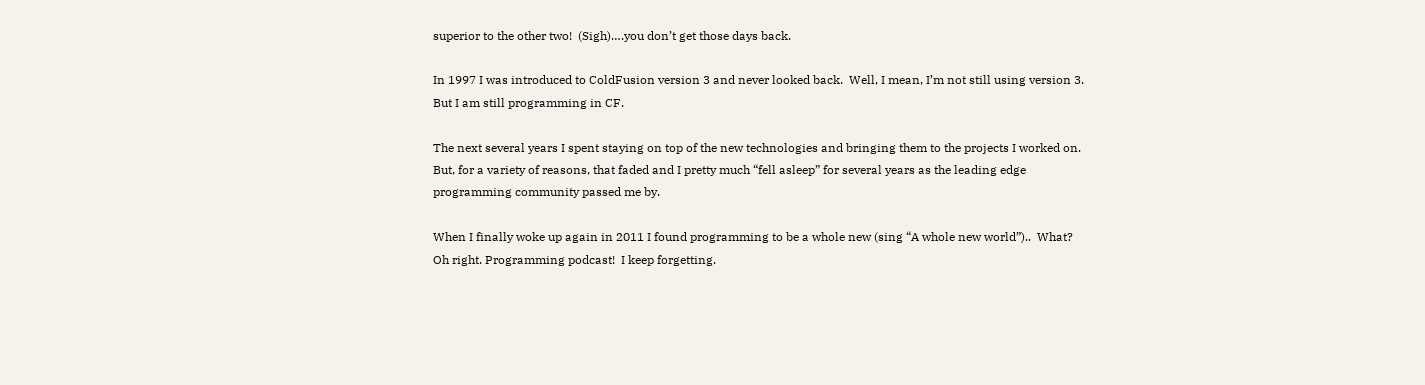superior to the other two!  (Sigh)….you don’t get those days back.

In 1997 I was introduced to ColdFusion version 3 and never looked back.  Well, I mean, I’m not still using version 3. But I am still programming in CF.

The next several years I spent staying on top of the new technologies and bringing them to the projects I worked on.  But, for a variety of reasons, that faded and I pretty much “fell asleep” for several years as the leading edge programming community passed me by.

When I finally woke up again in 2011 I found programming to be a whole new (sing “A whole new world”)..  What? Oh right. Programming podcast!  I keep forgetting.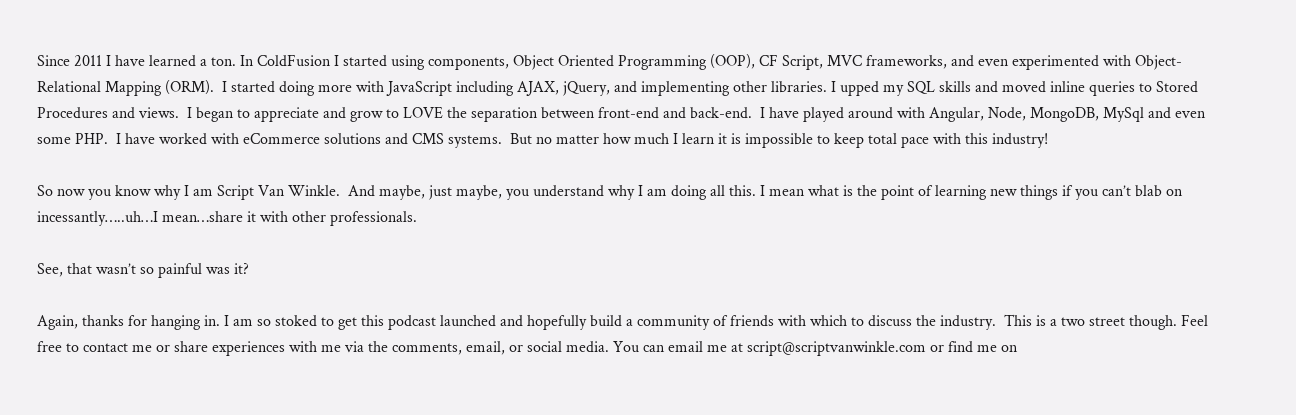Since 2011 I have learned a ton. In ColdFusion I started using components, Object Oriented Programming (OOP), CF Script, MVC frameworks, and even experimented with Object-Relational Mapping (ORM).  I started doing more with JavaScript including AJAX, jQuery, and implementing other libraries. I upped my SQL skills and moved inline queries to Stored Procedures and views.  I began to appreciate and grow to LOVE the separation between front-end and back-end.  I have played around with Angular, Node, MongoDB, MySql and even some PHP.  I have worked with eCommerce solutions and CMS systems.  But no matter how much I learn it is impossible to keep total pace with this industry!

So now you know why I am Script Van Winkle.  And maybe, just maybe, you understand why I am doing all this. I mean what is the point of learning new things if you can’t blab on incessantly…..uh…I mean…share it with other professionals.

See, that wasn’t so painful was it?

Again, thanks for hanging in. I am so stoked to get this podcast launched and hopefully build a community of friends with which to discuss the industry.  This is a two street though. Feel free to contact me or share experiences with me via the comments, email, or social media. You can email me at script@scriptvanwinkle.com or find me on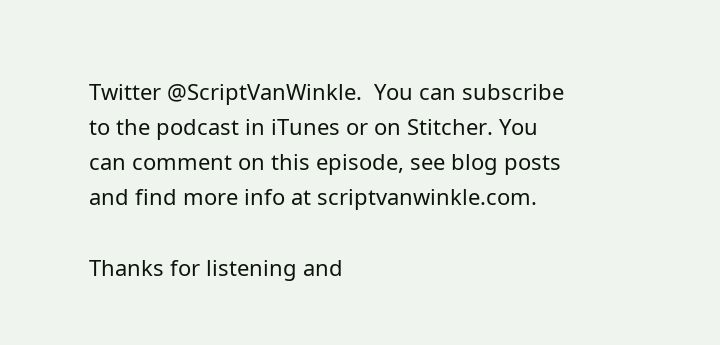Twitter @ScriptVanWinkle.  You can subscribe to the podcast in iTunes or on Stitcher. You can comment on this episode, see blog posts and find more info at scriptvanwinkle.com.

Thanks for listening and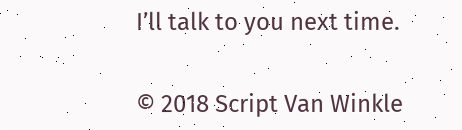I’ll talk to you next time.


© 2018 Script Van Winkle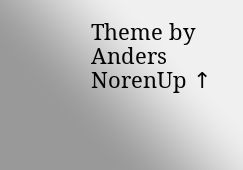Theme by Anders NorenUp ↑